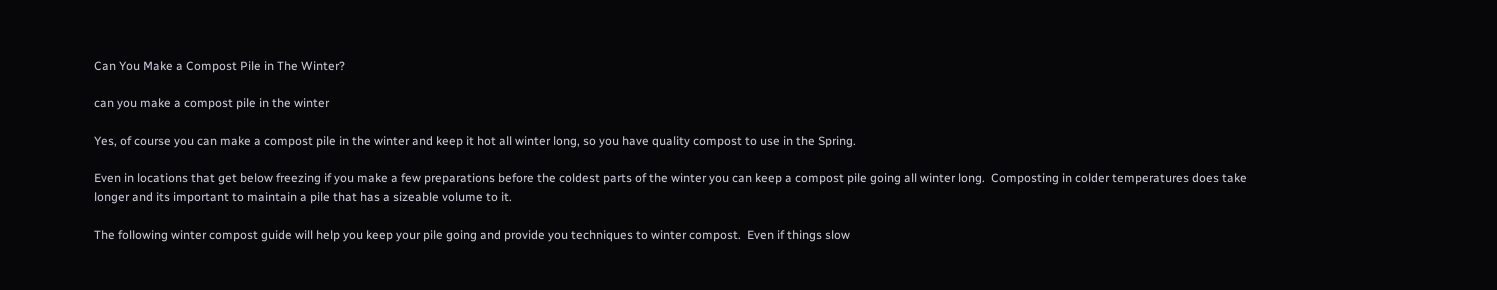Can You Make a Compost Pile in The Winter?

can you make a compost pile in the winter

Yes, of course you can make a compost pile in the winter and keep it hot all winter long, so you have quality compost to use in the Spring.

Even in locations that get below freezing if you make a few preparations before the coldest parts of the winter you can keep a compost pile going all winter long.  Composting in colder temperatures does take longer and its important to maintain a pile that has a sizeable volume to it.

The following winter compost guide will help you keep your pile going and provide you techniques to winter compost.  Even if things slow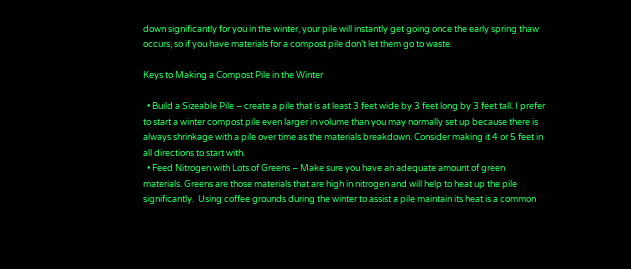down significantly for you in the winter, your pile will instantly get going once the early spring thaw occurs, so if you have materials for a compost pile don’t let them go to waste.

Keys to Making a Compost Pile in the Winter

  • Build a Sizeable Pile – create a pile that is at least 3 feet wide by 3 feet long by 3 feet tall. I prefer to start a winter compost pile even larger in volume than you may normally set up because there is always shrinkage with a pile over time as the materials breakdown. Consider making it 4 or 5 feet in all directions to start with.
  • Feed Nitrogen with Lots of Greens – Make sure you have an adequate amount of green materials. Greens are those materials that are high in nitrogen and will help to heat up the pile significantly.  Using coffee grounds during the winter to assist a pile maintain its heat is a common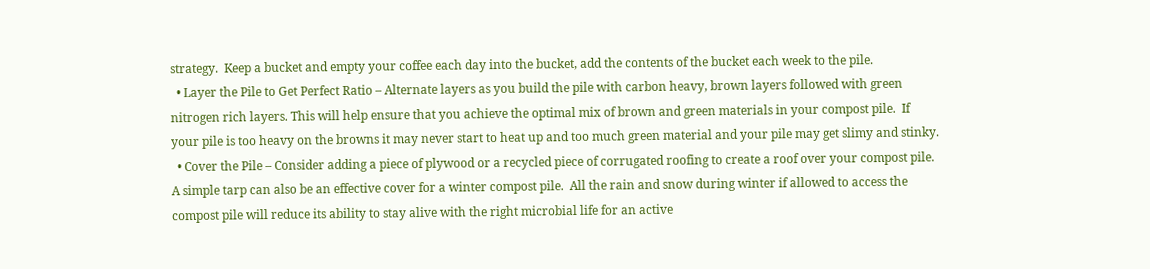strategy.  Keep a bucket and empty your coffee each day into the bucket, add the contents of the bucket each week to the pile.
  • Layer the Pile to Get Perfect Ratio – Alternate layers as you build the pile with carbon heavy, brown layers followed with green nitrogen rich layers. This will help ensure that you achieve the optimal mix of brown and green materials in your compost pile.  If your pile is too heavy on the browns it may never start to heat up and too much green material and your pile may get slimy and stinky.
  • Cover the Pile – Consider adding a piece of plywood or a recycled piece of corrugated roofing to create a roof over your compost pile. A simple tarp can also be an effective cover for a winter compost pile.  All the rain and snow during winter if allowed to access the compost pile will reduce its ability to stay alive with the right microbial life for an active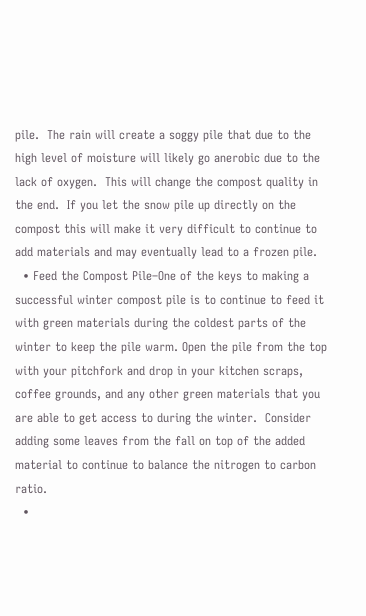pile.  The rain will create a soggy pile that due to the high level of moisture will likely go anerobic due to the lack of oxygen.  This will change the compost quality in the end.  If you let the snow pile up directly on the compost this will make it very difficult to continue to add materials and may eventually lead to a frozen pile.
  • Feed the Compost Pile–One of the keys to making a successful winter compost pile is to continue to feed it with green materials during the coldest parts of the winter to keep the pile warm. Open the pile from the top with your pitchfork and drop in your kitchen scraps, coffee grounds, and any other green materials that you are able to get access to during the winter.  Consider adding some leaves from the fall on top of the added material to continue to balance the nitrogen to carbon ratio.
  •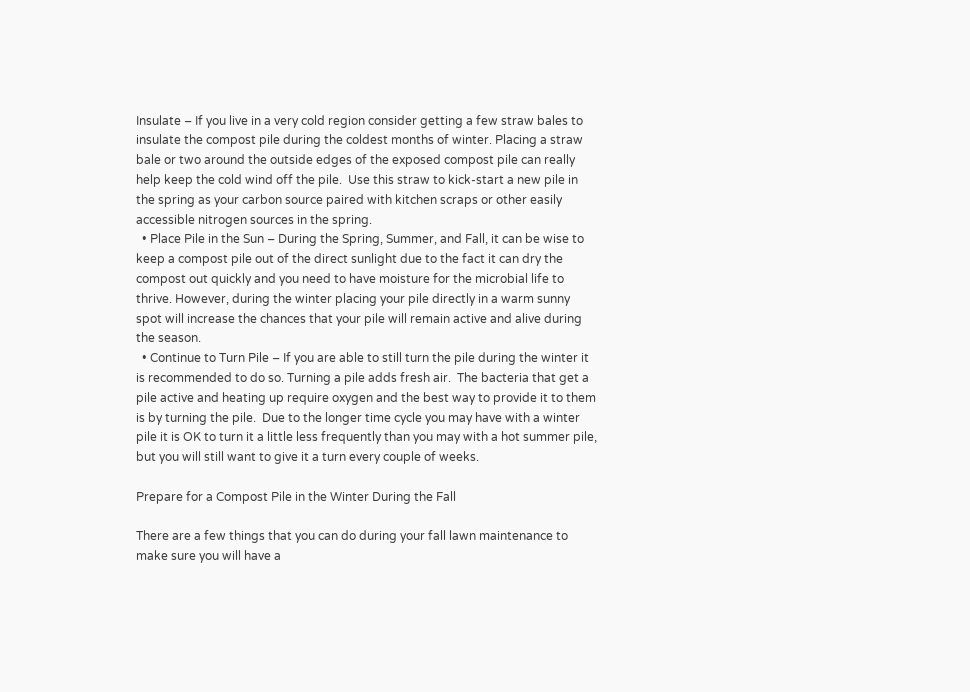Insulate – If you live in a very cold region consider getting a few straw bales to insulate the compost pile during the coldest months of winter. Placing a straw bale or two around the outside edges of the exposed compost pile can really help keep the cold wind off the pile.  Use this straw to kick-start a new pile in the spring as your carbon source paired with kitchen scraps or other easily accessible nitrogen sources in the spring.
  • Place Pile in the Sun – During the Spring, Summer, and Fall, it can be wise to keep a compost pile out of the direct sunlight due to the fact it can dry the compost out quickly and you need to have moisture for the microbial life to thrive. However, during the winter placing your pile directly in a warm sunny spot will increase the chances that your pile will remain active and alive during the season.
  • Continue to Turn Pile – If you are able to still turn the pile during the winter it is recommended to do so. Turning a pile adds fresh air.  The bacteria that get a pile active and heating up require oxygen and the best way to provide it to them is by turning the pile.  Due to the longer time cycle you may have with a winter pile it is OK to turn it a little less frequently than you may with a hot summer pile, but you will still want to give it a turn every couple of weeks.

Prepare for a Compost Pile in the Winter During the Fall

There are a few things that you can do during your fall lawn maintenance to make sure you will have a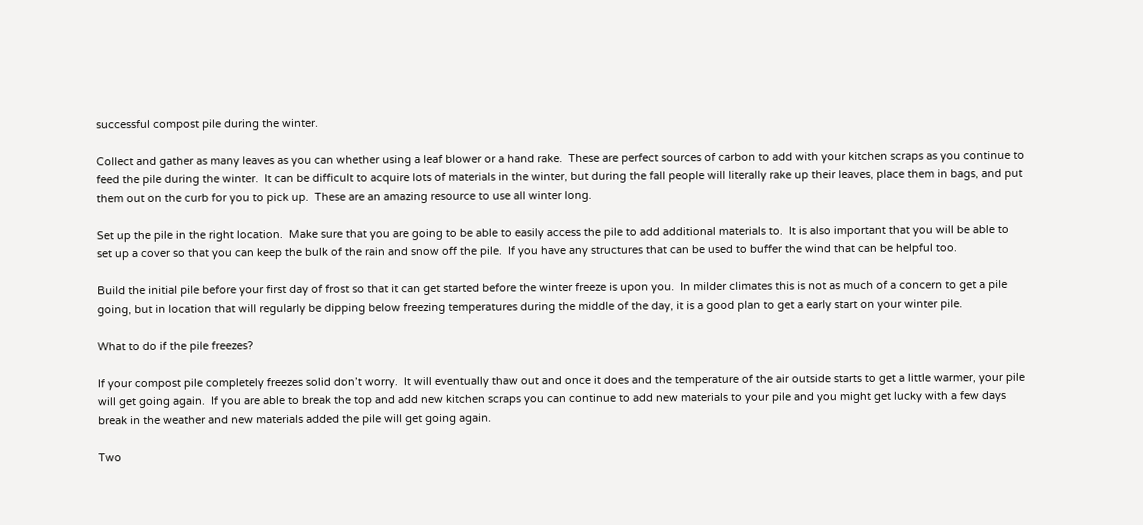successful compost pile during the winter.

Collect and gather as many leaves as you can whether using a leaf blower or a hand rake.  These are perfect sources of carbon to add with your kitchen scraps as you continue to feed the pile during the winter.  It can be difficult to acquire lots of materials in the winter, but during the fall people will literally rake up their leaves, place them in bags, and put them out on the curb for you to pick up.  These are an amazing resource to use all winter long.

Set up the pile in the right location.  Make sure that you are going to be able to easily access the pile to add additional materials to.  It is also important that you will be able to set up a cover so that you can keep the bulk of the rain and snow off the pile.  If you have any structures that can be used to buffer the wind that can be helpful too.

Build the initial pile before your first day of frost so that it can get started before the winter freeze is upon you.  In milder climates this is not as much of a concern to get a pile going, but in location that will regularly be dipping below freezing temperatures during the middle of the day, it is a good plan to get a early start on your winter pile.

What to do if the pile freezes?

If your compost pile completely freezes solid don’t worry.  It will eventually thaw out and once it does and the temperature of the air outside starts to get a little warmer, your pile will get going again.  If you are able to break the top and add new kitchen scraps you can continue to add new materials to your pile and you might get lucky with a few days break in the weather and new materials added the pile will get going again.

Two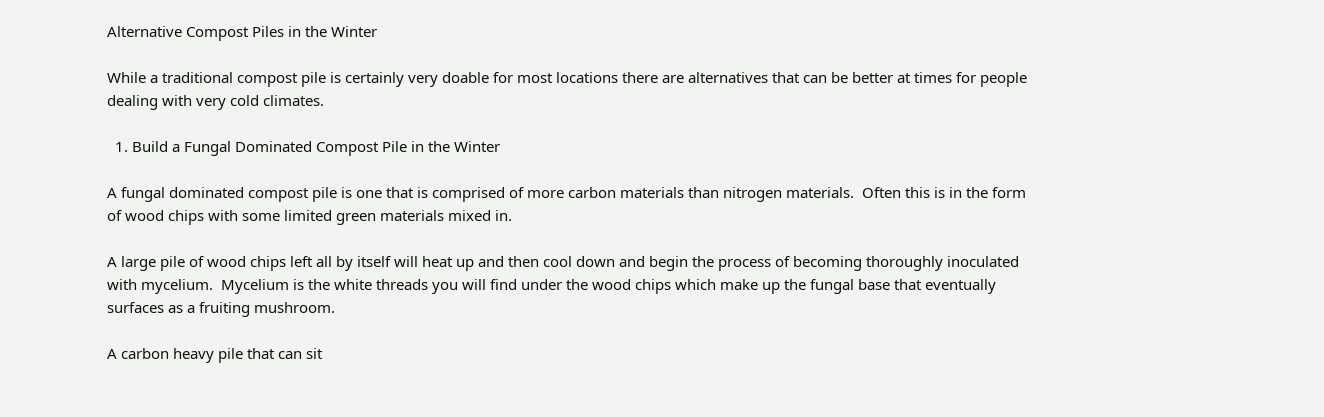Alternative Compost Piles in the Winter

While a traditional compost pile is certainly very doable for most locations there are alternatives that can be better at times for people dealing with very cold climates.

  1. Build a Fungal Dominated Compost Pile in the Winter

A fungal dominated compost pile is one that is comprised of more carbon materials than nitrogen materials.  Often this is in the form of wood chips with some limited green materials mixed in.

A large pile of wood chips left all by itself will heat up and then cool down and begin the process of becoming thoroughly inoculated with mycelium.  Mycelium is the white threads you will find under the wood chips which make up the fungal base that eventually surfaces as a fruiting mushroom.

A carbon heavy pile that can sit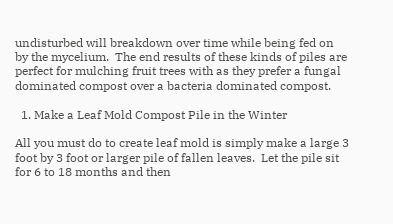undisturbed will breakdown over time while being fed on by the mycelium.  The end results of these kinds of piles are perfect for mulching fruit trees with as they prefer a fungal dominated compost over a bacteria dominated compost.

  1. Make a Leaf Mold Compost Pile in the Winter

All you must do to create leaf mold is simply make a large 3 foot by 3 foot or larger pile of fallen leaves.  Let the pile sit for 6 to 18 months and then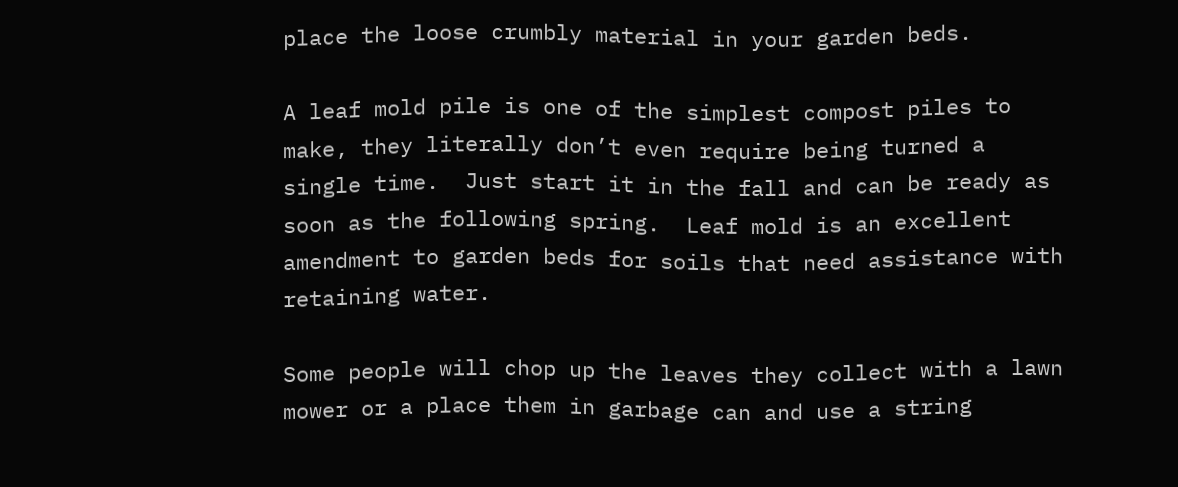place the loose crumbly material in your garden beds.

A leaf mold pile is one of the simplest compost piles to make, they literally don’t even require being turned a single time.  Just start it in the fall and can be ready as soon as the following spring.  Leaf mold is an excellent amendment to garden beds for soils that need assistance with retaining water.

Some people will chop up the leaves they collect with a lawn mower or a place them in garbage can and use a string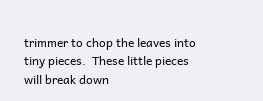trimmer to chop the leaves into tiny pieces.  These little pieces will break down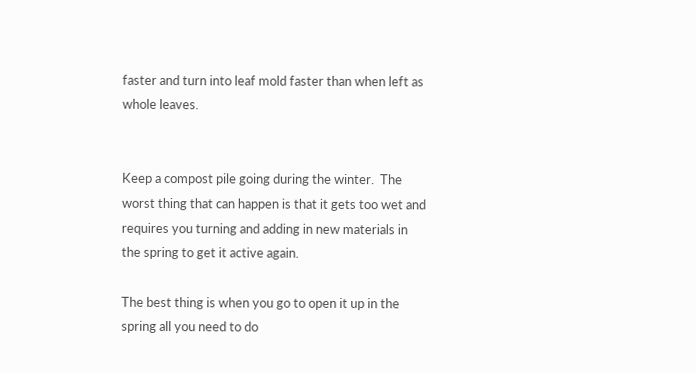faster and turn into leaf mold faster than when left as whole leaves.


Keep a compost pile going during the winter.  The worst thing that can happen is that it gets too wet and requires you turning and adding in new materials in the spring to get it active again.

The best thing is when you go to open it up in the spring all you need to do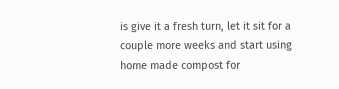is give it a fresh turn, let it sit for a couple more weeks and start using home made compost for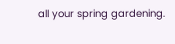all your spring gardening.